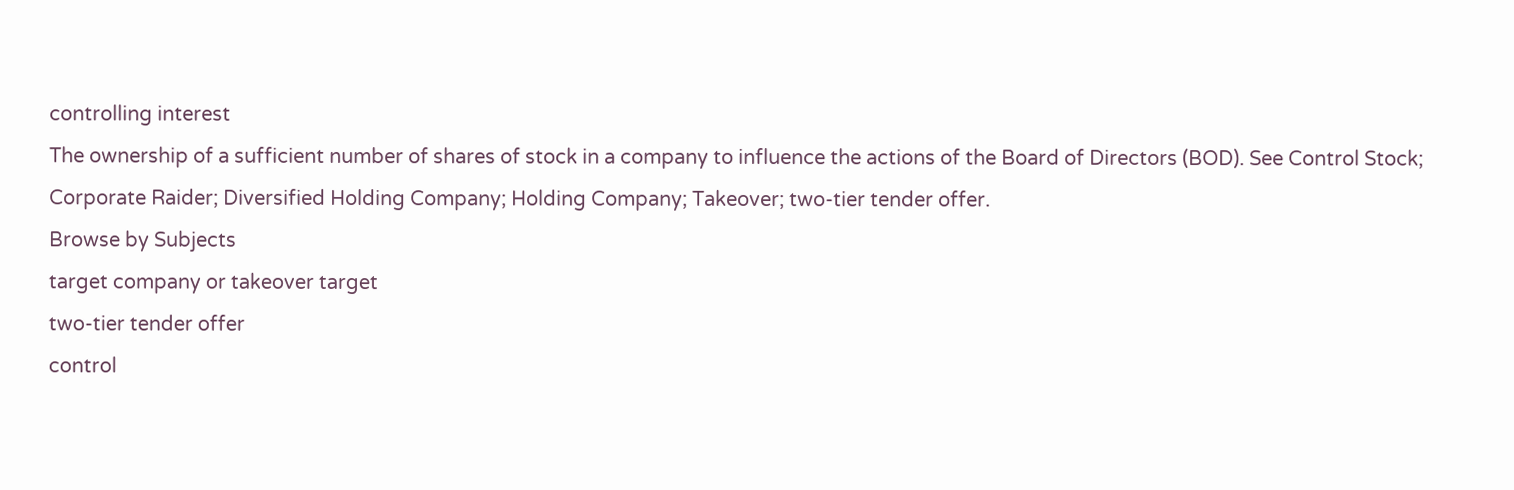controlling interest
The ownership of a sufficient number of shares of stock in a company to influence the actions of the Board of Directors (BOD). See Control Stock; Corporate Raider; Diversified Holding Company; Holding Company; Takeover; two-tier tender offer.
Browse by Subjects
target company or takeover target
two-tier tender offer
control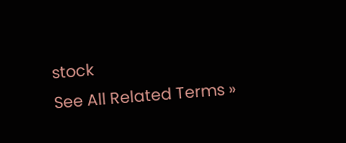stock
See All Related Terms »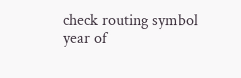check routing symbol
year of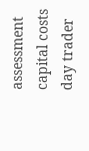assessment
capital costs
day trader